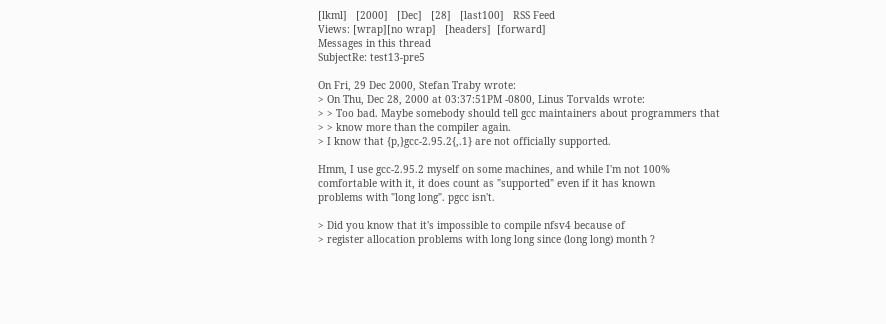[lkml]   [2000]   [Dec]   [28]   [last100]   RSS Feed
Views: [wrap][no wrap]   [headers]  [forward]
Messages in this thread
SubjectRe: test13-pre5

On Fri, 29 Dec 2000, Stefan Traby wrote:
> On Thu, Dec 28, 2000 at 03:37:51PM -0800, Linus Torvalds wrote:
> > Too bad. Maybe somebody should tell gcc maintainers about programmers that
> > know more than the compiler again.
> I know that {p,}gcc-2.95.2{,.1} are not officially supported.

Hmm, I use gcc-2.95.2 myself on some machines, and while I'm not 100%
comfortable with it, it does count as "supported" even if it has known
problems with "long long". pgcc isn't.

> Did you know that it's impossible to compile nfsv4 because of
> register allocation problems with long long since (long long) month ?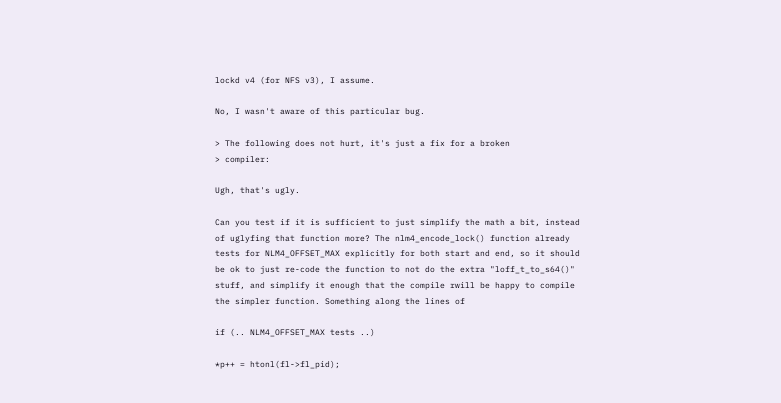lockd v4 (for NFS v3), I assume.

No, I wasn't aware of this particular bug.

> The following does not hurt, it's just a fix for a broken
> compiler:

Ugh, that's ugly.

Can you test if it is sufficient to just simplify the math a bit, instead
of uglyfing that function more? The nlm4_encode_lock() function already
tests for NLM4_OFFSET_MAX explicitly for both start and end, so it should
be ok to just re-code the function to not do the extra "loff_t_to_s64()"
stuff, and simplify it enough that the compile rwill be happy to compile
the simpler function. Something along the lines of

if (.. NLM4_OFFSET_MAX tests ..)

*p++ = htonl(fl->fl_pid);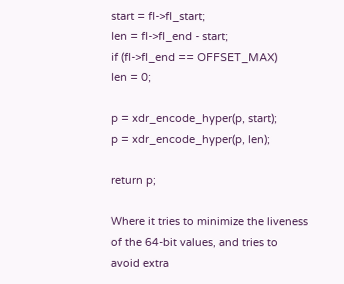start = fl->fl_start;
len = fl->fl_end - start;
if (fl->fl_end == OFFSET_MAX)
len = 0;

p = xdr_encode_hyper(p, start);
p = xdr_encode_hyper(p, len);

return p;

Where it tries to minimize the liveness of the 64-bit values, and tries to
avoid extra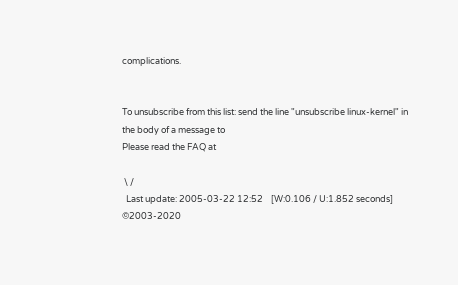complications.


To unsubscribe from this list: send the line "unsubscribe linux-kernel" in
the body of a message to
Please read the FAQ at

 \ /
  Last update: 2005-03-22 12:52    [W:0.106 / U:1.852 seconds]
©2003-2020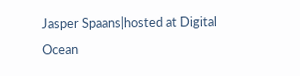Jasper Spaans|hosted at Digital Ocean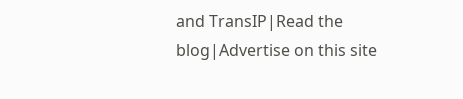and TransIP|Read the blog|Advertise on this site